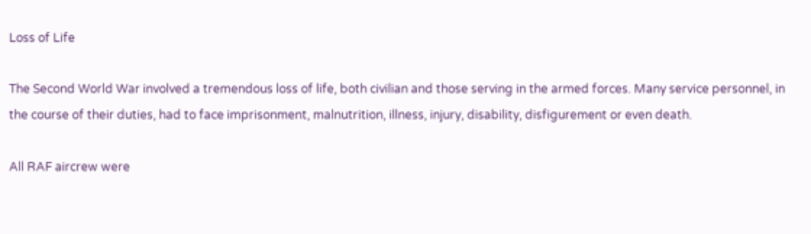Loss of Life

The Second World War involved a tremendous loss of life, both civilian and those serving in the armed forces. Many service personnel, in the course of their duties, had to face imprisonment, malnutrition, illness, injury, disability, disfigurement or even death.

All RAF aircrew were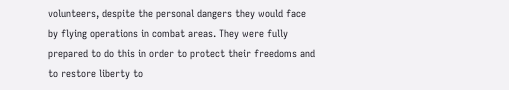volunteers, despite the personal dangers they would face by flying operations in combat areas. They were fully prepared to do this in order to protect their freedoms and to restore liberty to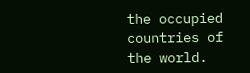the occupied countries of the world.